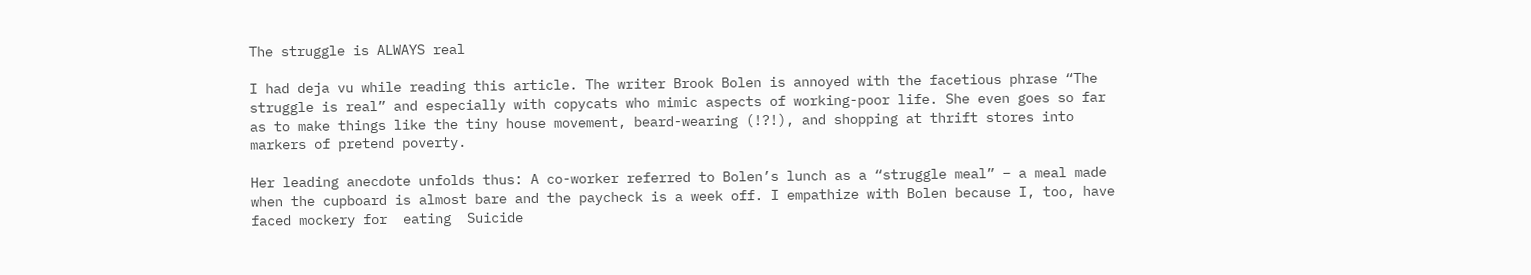The struggle is ALWAYS real

I had deja vu while reading this article. The writer Brook Bolen is annoyed with the facetious phrase “The struggle is real” and especially with copycats who mimic aspects of working-poor life. She even goes so far as to make things like the tiny house movement, beard-wearing (!?!), and shopping at thrift stores into markers of pretend poverty.

Her leading anecdote unfolds thus: A co-worker referred to Bolen’s lunch as a “struggle meal” – a meal made when the cupboard is almost bare and the paycheck is a week off. I empathize with Bolen because I, too, have faced mockery for  eating  Suicide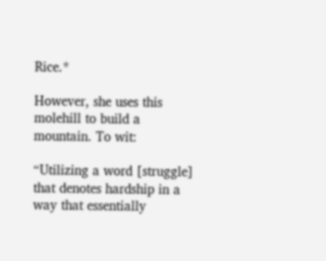Rice.*

However, she uses this molehill to build a mountain. To wit:

“Utilizing a word [struggle] that denotes hardship in a way that essentially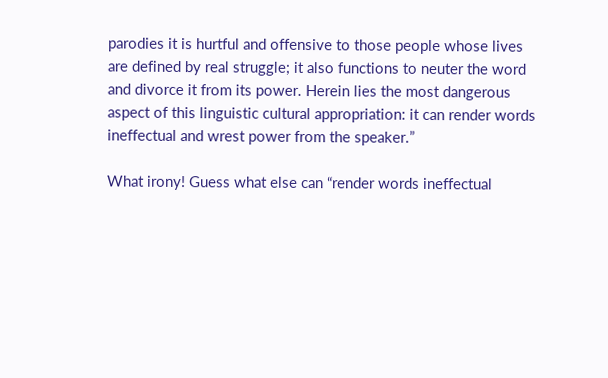parodies it is hurtful and offensive to those people whose lives are defined by real struggle; it also functions to neuter the word and divorce it from its power. Herein lies the most dangerous aspect of this linguistic cultural appropriation: it can render words ineffectual and wrest power from the speaker.”

What irony! Guess what else can “render words ineffectual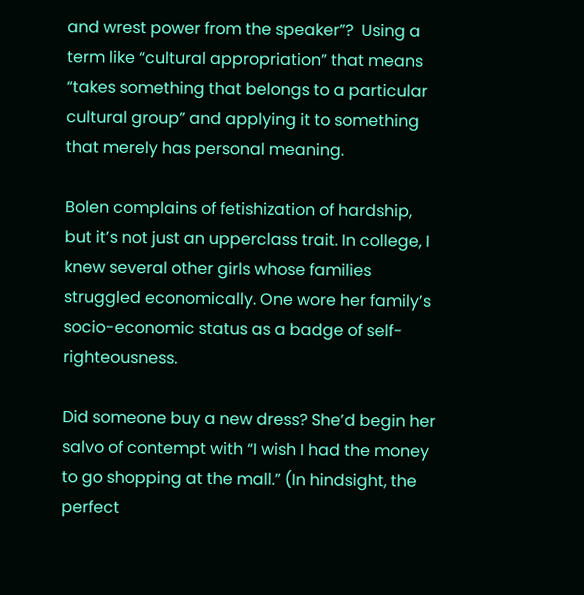and wrest power from the speaker”?  Using a term like “cultural appropriation” that means “takes something that belongs to a particular cultural group” and applying it to something that merely has personal meaning.

Bolen complains of fetishization of hardship, but it’s not just an upperclass trait. In college, I knew several other girls whose families struggled economically. One wore her family’s socio-economic status as a badge of self-righteousness.

Did someone buy a new dress? She’d begin her salvo of contempt with “I wish I had the money to go shopping at the mall.” (In hindsight, the perfect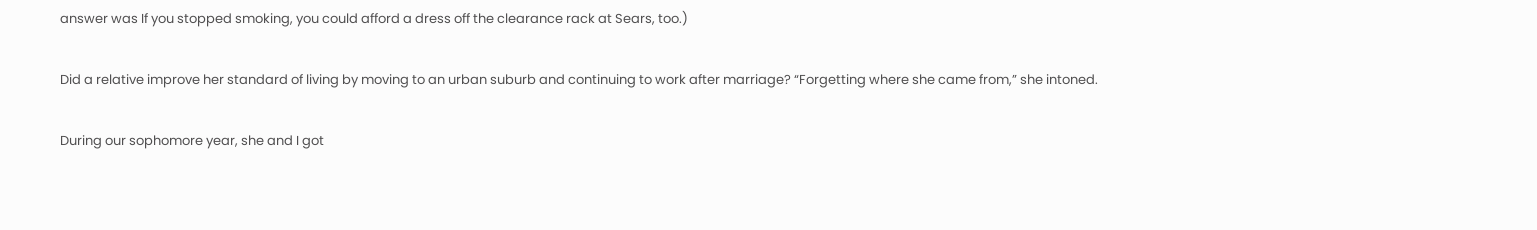answer was If you stopped smoking, you could afford a dress off the clearance rack at Sears, too.)

Did a relative improve her standard of living by moving to an urban suburb and continuing to work after marriage? “Forgetting where she came from,” she intoned.

During our sophomore year, she and I got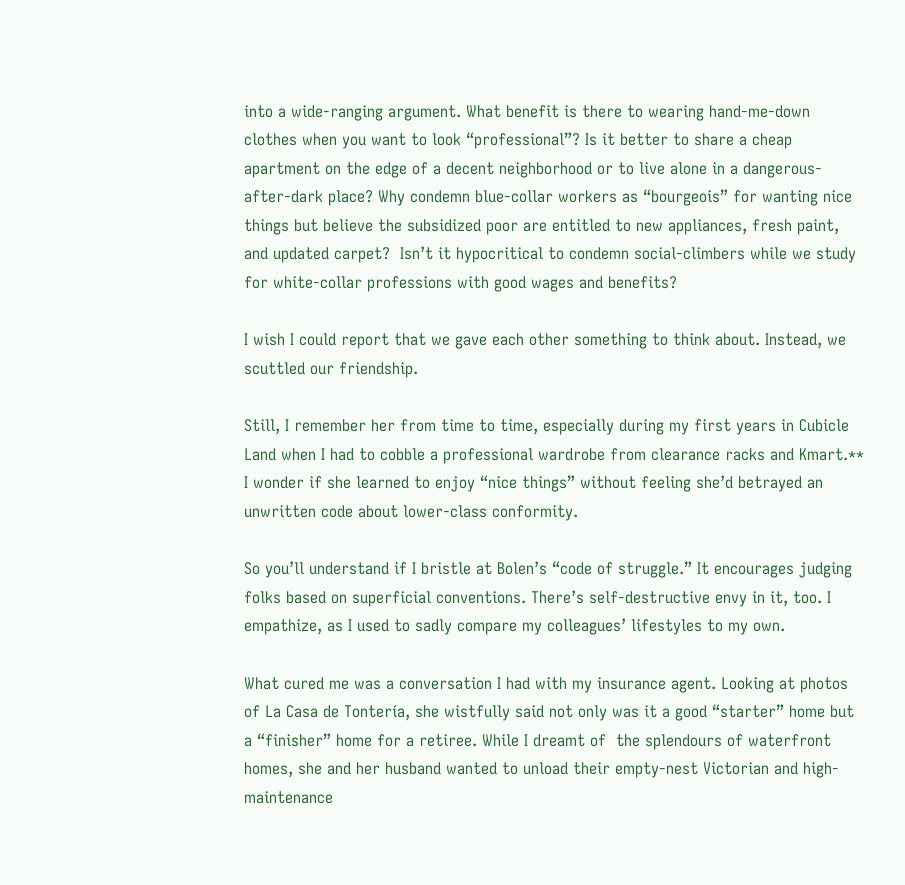into a wide-ranging argument. What benefit is there to wearing hand-me-down clothes when you want to look “professional”? Is it better to share a cheap apartment on the edge of a decent neighborhood or to live alone in a dangerous-after-dark place? Why condemn blue-collar workers as “bourgeois” for wanting nice things but believe the subsidized poor are entitled to new appliances, fresh paint, and updated carpet?  Isn’t it hypocritical to condemn social-climbers while we study for white-collar professions with good wages and benefits?

I wish I could report that we gave each other something to think about. Instead, we scuttled our friendship.

Still, I remember her from time to time, especially during my first years in Cubicle Land when I had to cobble a professional wardrobe from clearance racks and Kmart.**   I wonder if she learned to enjoy “nice things” without feeling she’d betrayed an unwritten code about lower-class conformity.

So you’ll understand if I bristle at Bolen’s “code of struggle.” It encourages judging folks based on superficial conventions. There’s self-destructive envy in it, too. I empathize, as I used to sadly compare my colleagues’ lifestyles to my own.

What cured me was a conversation I had with my insurance agent. Looking at photos of La Casa de Tontería, she wistfully said not only was it a good “starter” home but a “finisher” home for a retiree. While I dreamt of  the splendours of waterfront homes, she and her husband wanted to unload their empty-nest Victorian and high-maintenance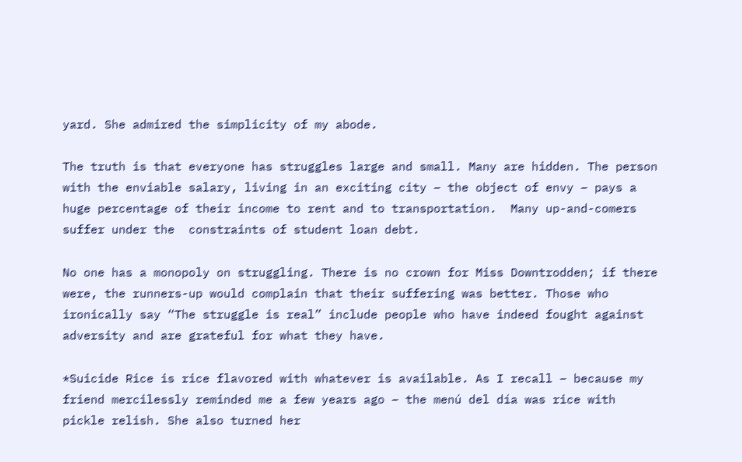yard. She admired the simplicity of my abode.

The truth is that everyone has struggles large and small. Many are hidden. The person with the enviable salary, living in an exciting city – the object of envy – pays a huge percentage of their income to rent and to transportation.  Many up-and-comers suffer under the  constraints of student loan debt.

No one has a monopoly on struggling. There is no crown for Miss Downtrodden; if there were, the runners-up would complain that their suffering was better. Those who ironically say “The struggle is real” include people who have indeed fought against adversity and are grateful for what they have.

*Suicide Rice is rice flavored with whatever is available. As I recall – because my friend mercilessly reminded me a few years ago – the menú del día was rice with pickle relish. She also turned her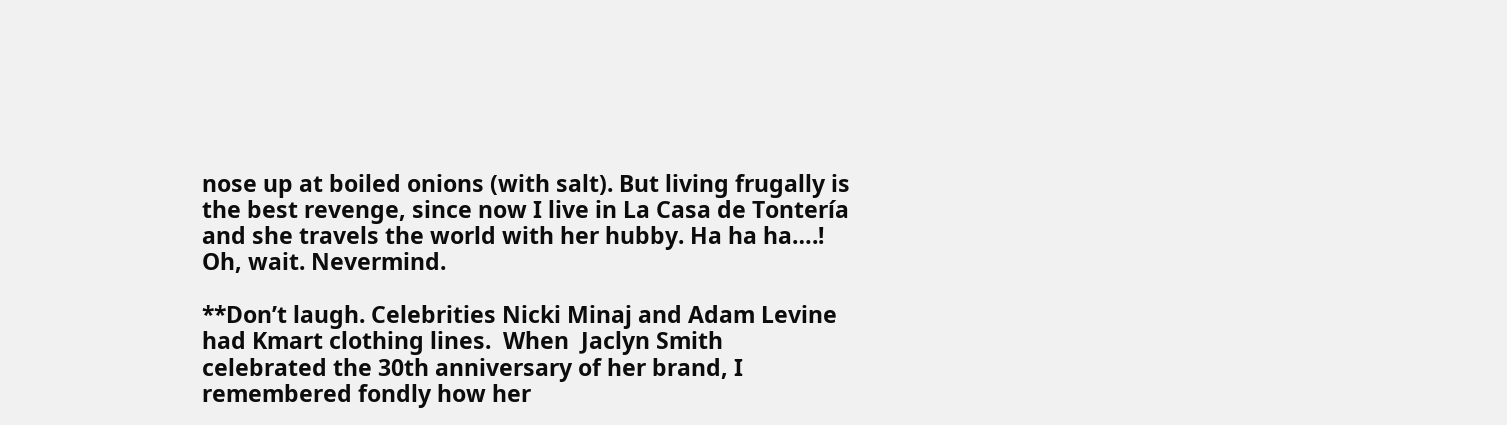nose up at boiled onions (with salt). But living frugally is the best revenge, since now I live in La Casa de Tontería and she travels the world with her hubby. Ha ha ha….! Oh, wait. Nevermind.

**Don’t laugh. Celebrities Nicki Minaj and Adam Levine had Kmart clothing lines.  When  Jaclyn Smith celebrated the 30th anniversary of her brand, I remembered fondly how her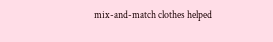mix-and-match clothes helped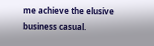me achieve the elusive business casual.